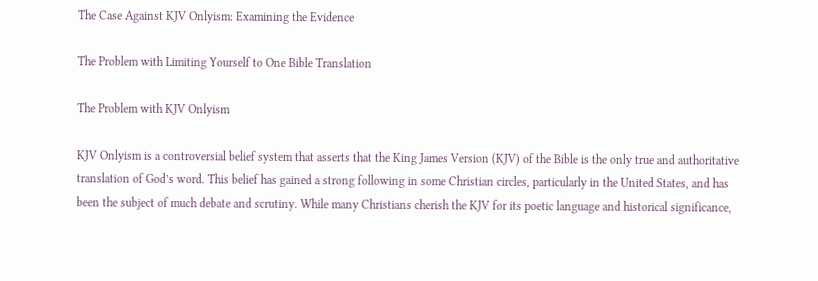The Case Against KJV Onlyism: Examining the Evidence

The Problem with Limiting Yourself to One Bible Translation

The Problem with KJV Onlyism

KJV Onlyism is a controversial belief system that asserts that the King James Version (KJV) of the Bible is the only true and authoritative translation of God’s word. This belief has gained a strong following in some Christian circles, particularly in the United States, and has been the subject of much debate and scrutiny. While many Christians cherish the KJV for its poetic language and historical significance,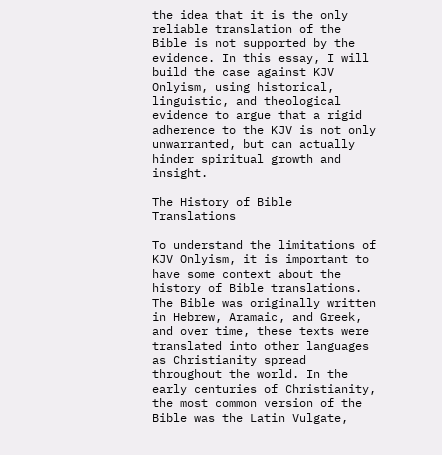the idea that it is the only reliable translation of the Bible is not supported by the evidence. In this essay, I will build the case against KJV Onlyism, using historical, linguistic, and theological evidence to argue that a rigid adherence to the KJV is not only unwarranted, but can actually hinder spiritual growth and insight.

The History of Bible Translations

To understand the limitations of KJV Onlyism, it is important to have some context about the history of Bible translations. The Bible was originally written in Hebrew, Aramaic, and Greek, and over time, these texts were translated into other languages as Christianity spread throughout the world. In the early centuries of Christianity, the most common version of the Bible was the Latin Vulgate,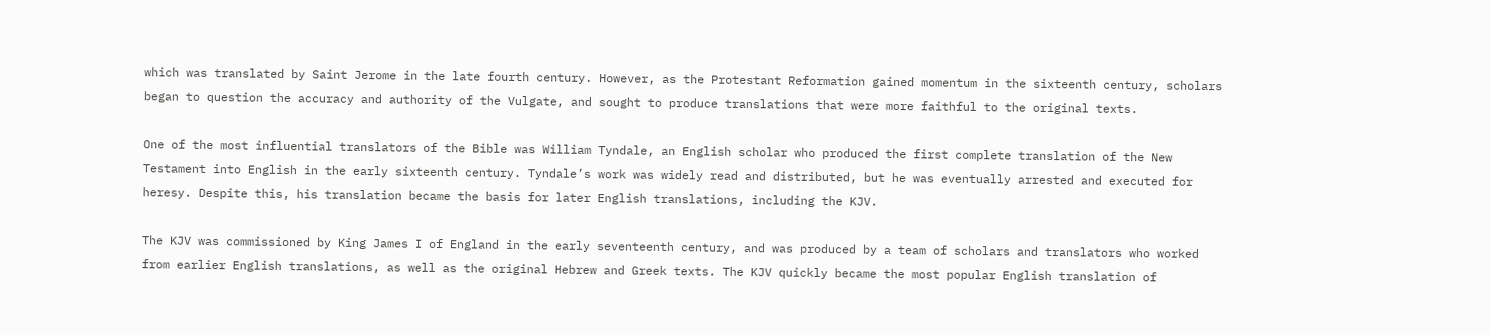which was translated by Saint Jerome in the late fourth century. However, as the Protestant Reformation gained momentum in the sixteenth century, scholars began to question the accuracy and authority of the Vulgate, and sought to produce translations that were more faithful to the original texts.

One of the most influential translators of the Bible was William Tyndale, an English scholar who produced the first complete translation of the New Testament into English in the early sixteenth century. Tyndale’s work was widely read and distributed, but he was eventually arrested and executed for heresy. Despite this, his translation became the basis for later English translations, including the KJV.

The KJV was commissioned by King James I of England in the early seventeenth century, and was produced by a team of scholars and translators who worked from earlier English translations, as well as the original Hebrew and Greek texts. The KJV quickly became the most popular English translation of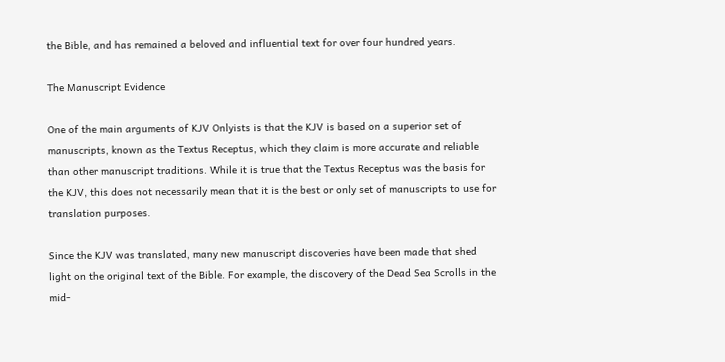the Bible, and has remained a beloved and influential text for over four hundred years.

The Manuscript Evidence

One of the main arguments of KJV Onlyists is that the KJV is based on a superior set of manuscripts, known as the Textus Receptus, which they claim is more accurate and reliable than other manuscript traditions. While it is true that the Textus Receptus was the basis for the KJV, this does not necessarily mean that it is the best or only set of manuscripts to use for translation purposes.

Since the KJV was translated, many new manuscript discoveries have been made that shed light on the original text of the Bible. For example, the discovery of the Dead Sea Scrolls in the mid-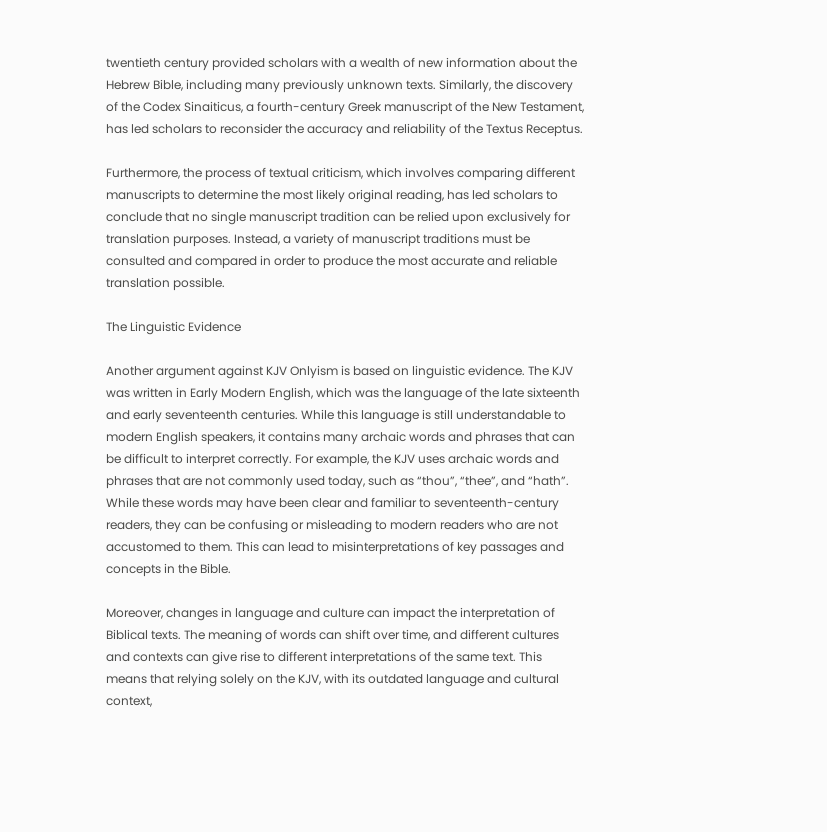twentieth century provided scholars with a wealth of new information about the Hebrew Bible, including many previously unknown texts. Similarly, the discovery of the Codex Sinaiticus, a fourth-century Greek manuscript of the New Testament, has led scholars to reconsider the accuracy and reliability of the Textus Receptus.

Furthermore, the process of textual criticism, which involves comparing different manuscripts to determine the most likely original reading, has led scholars to conclude that no single manuscript tradition can be relied upon exclusively for translation purposes. Instead, a variety of manuscript traditions must be consulted and compared in order to produce the most accurate and reliable translation possible.

The Linguistic Evidence

Another argument against KJV Onlyism is based on linguistic evidence. The KJV was written in Early Modern English, which was the language of the late sixteenth and early seventeenth centuries. While this language is still understandable to modern English speakers, it contains many archaic words and phrases that can be difficult to interpret correctly. For example, the KJV uses archaic words and phrases that are not commonly used today, such as “thou”, “thee”, and “hath”. While these words may have been clear and familiar to seventeenth-century readers, they can be confusing or misleading to modern readers who are not accustomed to them. This can lead to misinterpretations of key passages and concepts in the Bible.

Moreover, changes in language and culture can impact the interpretation of Biblical texts. The meaning of words can shift over time, and different cultures and contexts can give rise to different interpretations of the same text. This means that relying solely on the KJV, with its outdated language and cultural context,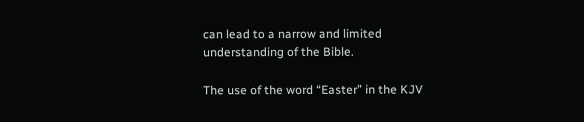can lead to a narrow and limited understanding of the Bible.

The use of the word “Easter” in the KJV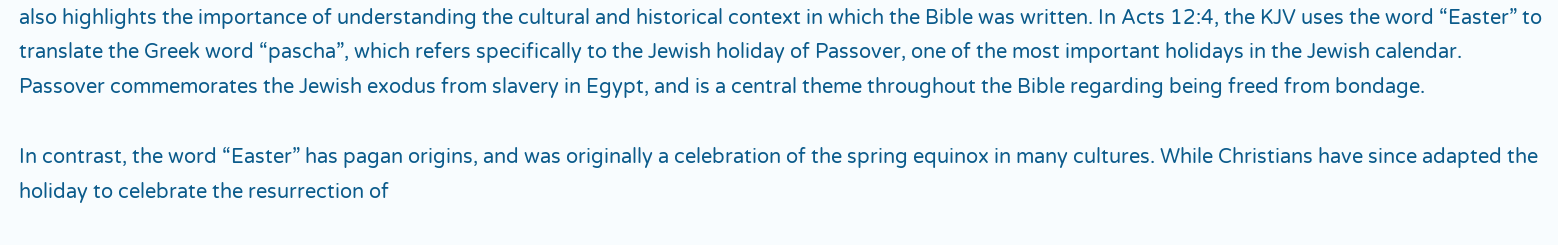also highlights the importance of understanding the cultural and historical context in which the Bible was written. In Acts 12:4, the KJV uses the word “Easter” to translate the Greek word “pascha”, which refers specifically to the Jewish holiday of Passover, one of the most important holidays in the Jewish calendar. Passover commemorates the Jewish exodus from slavery in Egypt, and is a central theme throughout the Bible regarding being freed from bondage.

In contrast, the word “Easter” has pagan origins, and was originally a celebration of the spring equinox in many cultures. While Christians have since adapted the holiday to celebrate the resurrection of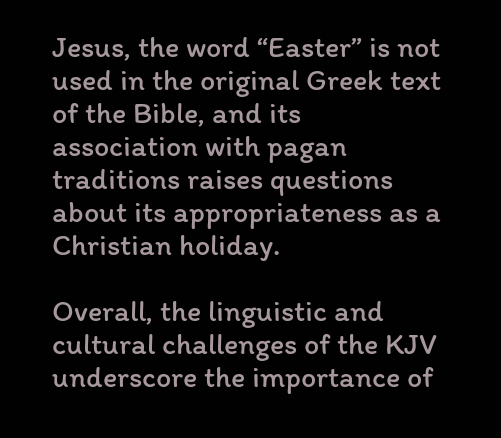Jesus, the word “Easter” is not used in the original Greek text of the Bible, and its association with pagan traditions raises questions about its appropriateness as a Christian holiday.

Overall, the linguistic and cultural challenges of the KJV underscore the importance of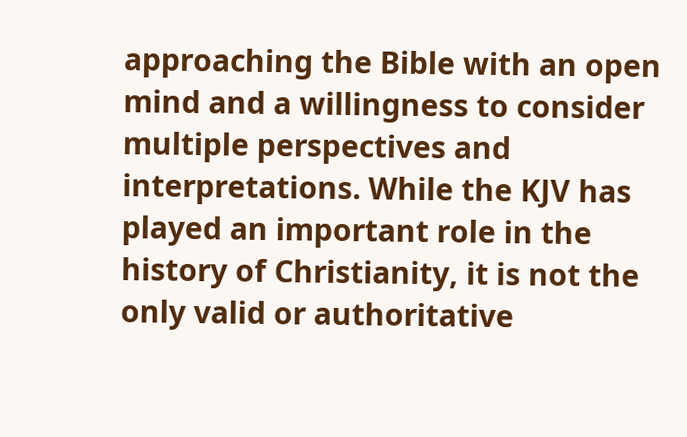approaching the Bible with an open mind and a willingness to consider multiple perspectives and interpretations. While the KJV has played an important role in the history of Christianity, it is not the only valid or authoritative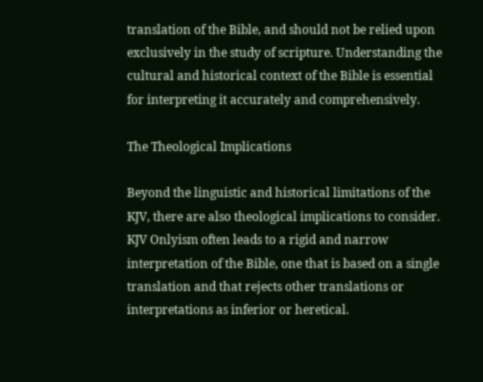translation of the Bible, and should not be relied upon exclusively in the study of scripture. Understanding the cultural and historical context of the Bible is essential for interpreting it accurately and comprehensively.

The Theological Implications

Beyond the linguistic and historical limitations of the KJV, there are also theological implications to consider. KJV Onlyism often leads to a rigid and narrow interpretation of the Bible, one that is based on a single translation and that rejects other translations or interpretations as inferior or heretical.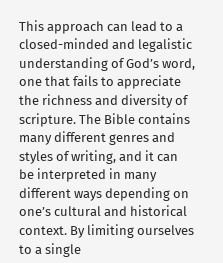This approach can lead to a closed-minded and legalistic understanding of God’s word, one that fails to appreciate the richness and diversity of scripture. The Bible contains many different genres and styles of writing, and it can be interpreted in many different ways depending on one’s cultural and historical context. By limiting ourselves to a single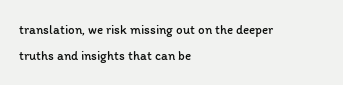translation, we risk missing out on the deeper truths and insights that can be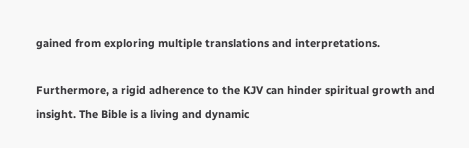gained from exploring multiple translations and interpretations.

Furthermore, a rigid adherence to the KJV can hinder spiritual growth and insight. The Bible is a living and dynamic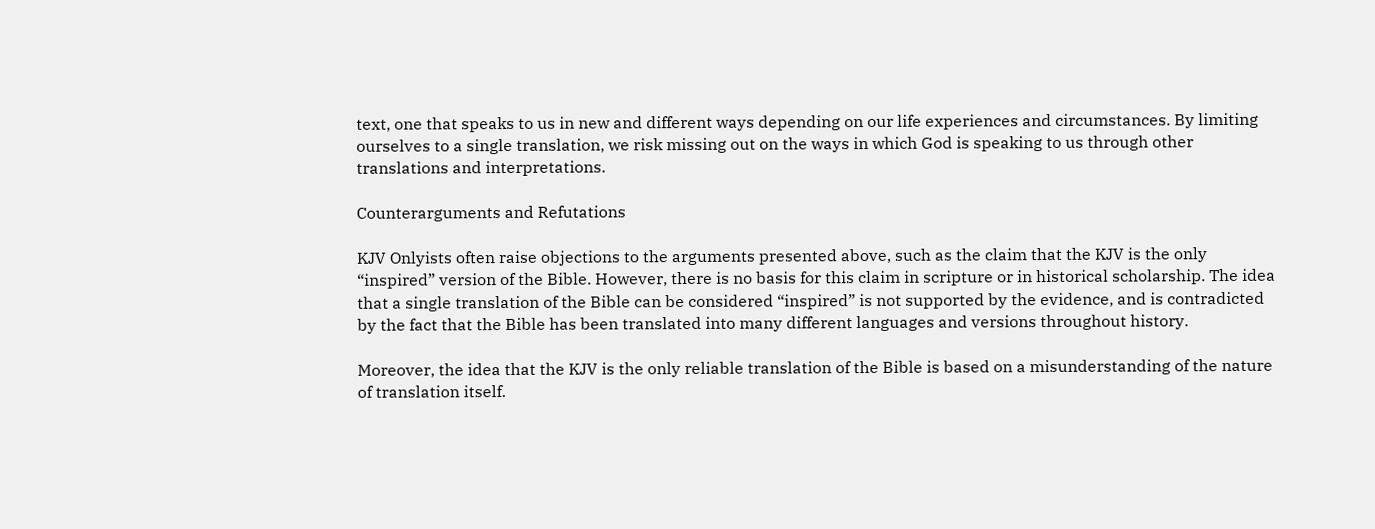text, one that speaks to us in new and different ways depending on our life experiences and circumstances. By limiting ourselves to a single translation, we risk missing out on the ways in which God is speaking to us through other translations and interpretations.

Counterarguments and Refutations

KJV Onlyists often raise objections to the arguments presented above, such as the claim that the KJV is the only “inspired” version of the Bible. However, there is no basis for this claim in scripture or in historical scholarship. The idea that a single translation of the Bible can be considered “inspired” is not supported by the evidence, and is contradicted by the fact that the Bible has been translated into many different languages and versions throughout history.

Moreover, the idea that the KJV is the only reliable translation of the Bible is based on a misunderstanding of the nature of translation itself.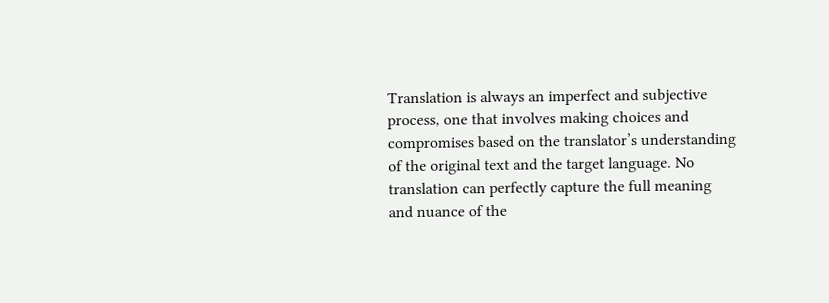Translation is always an imperfect and subjective process, one that involves making choices and compromises based on the translator’s understanding of the original text and the target language. No translation can perfectly capture the full meaning and nuance of the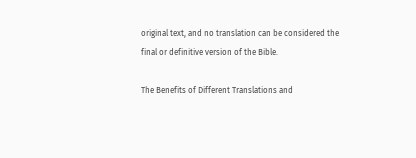original text, and no translation can be considered the final or definitive version of the Bible.

The Benefits of Different Translations and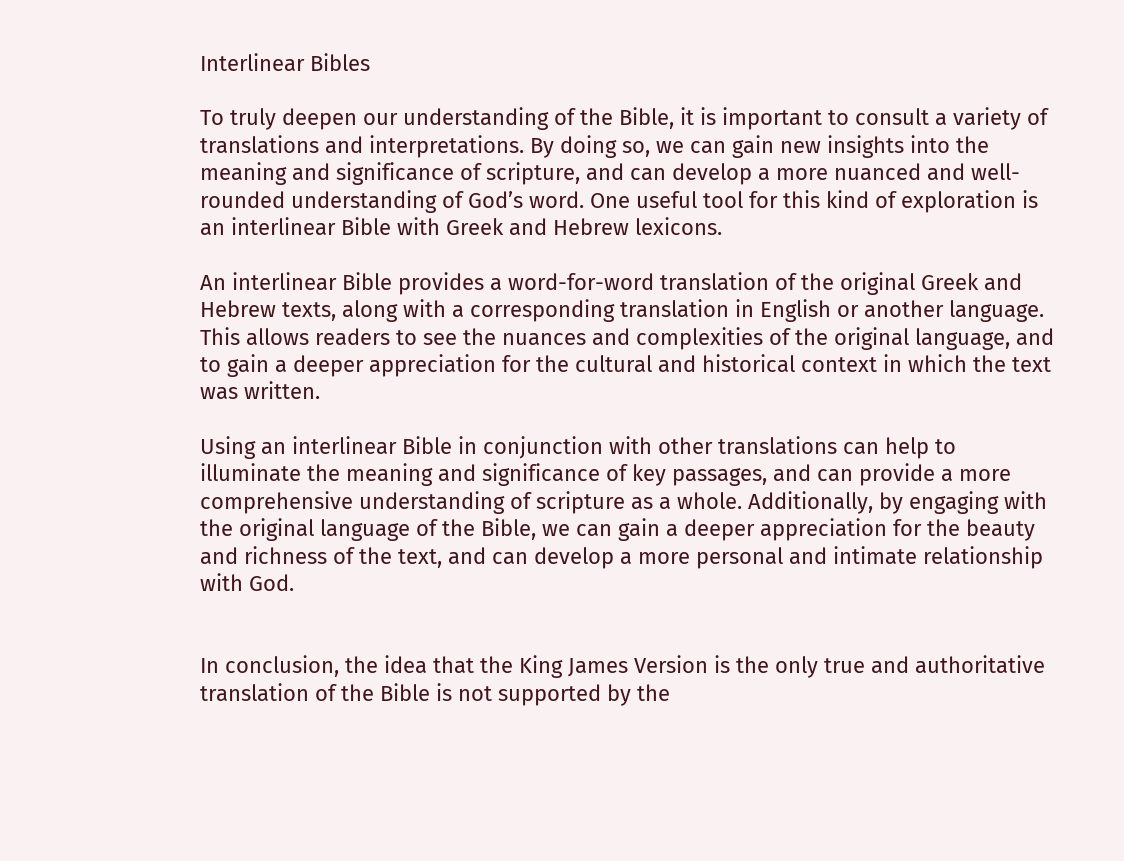Interlinear Bibles

To truly deepen our understanding of the Bible, it is important to consult a variety of translations and interpretations. By doing so, we can gain new insights into the meaning and significance of scripture, and can develop a more nuanced and well-rounded understanding of God’s word. One useful tool for this kind of exploration is an interlinear Bible with Greek and Hebrew lexicons.

An interlinear Bible provides a word-for-word translation of the original Greek and Hebrew texts, along with a corresponding translation in English or another language. This allows readers to see the nuances and complexities of the original language, and to gain a deeper appreciation for the cultural and historical context in which the text was written.

Using an interlinear Bible in conjunction with other translations can help to illuminate the meaning and significance of key passages, and can provide a more comprehensive understanding of scripture as a whole. Additionally, by engaging with the original language of the Bible, we can gain a deeper appreciation for the beauty and richness of the text, and can develop a more personal and intimate relationship with God.


In conclusion, the idea that the King James Version is the only true and authoritative translation of the Bible is not supported by the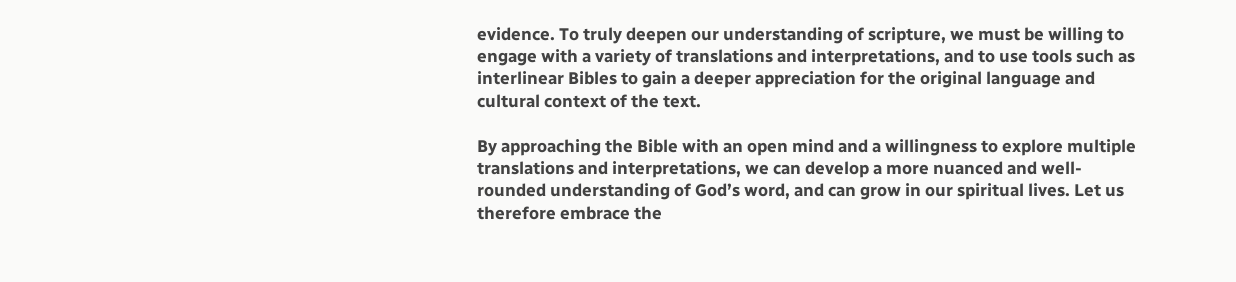evidence. To truly deepen our understanding of scripture, we must be willing to engage with a variety of translations and interpretations, and to use tools such as interlinear Bibles to gain a deeper appreciation for the original language and cultural context of the text.

By approaching the Bible with an open mind and a willingness to explore multiple translations and interpretations, we can develop a more nuanced and well-rounded understanding of God’s word, and can grow in our spiritual lives. Let us therefore embrace the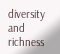diversity and richness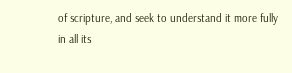of scripture, and seek to understand it more fully in all its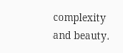complexity and beauty.